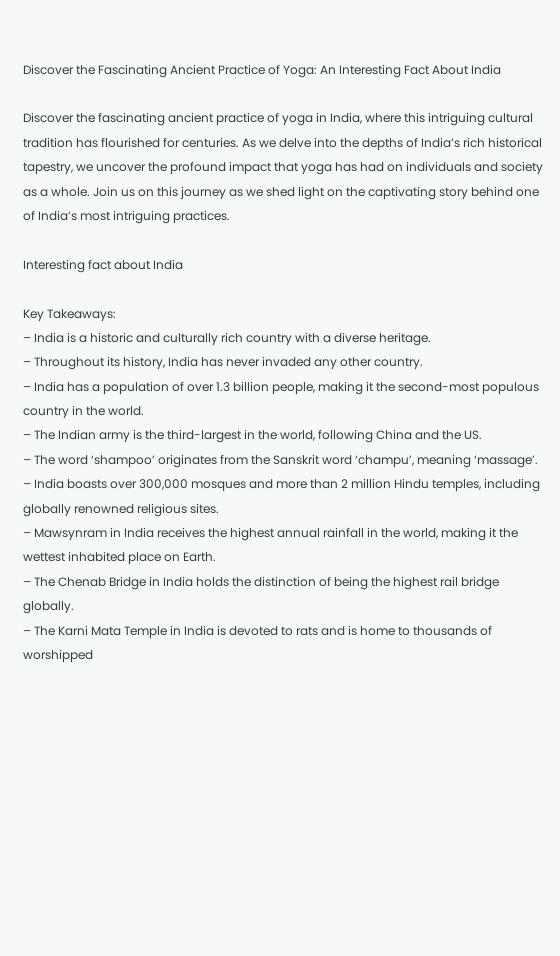Discover the Fascinating Ancient Practice of Yoga: An Interesting Fact About India

Discover the fascinating ancient practice of yoga in India, where this intriguing cultural tradition has flourished for centuries. As we delve into the depths of India’s rich historical tapestry, we uncover the profound impact that yoga has had on individuals and society as a whole. Join us on this journey as we shed light on the captivating story behind one of India’s most intriguing practices.

Interesting fact about India

Key Takeaways:
– India is a historic and culturally rich country with a diverse heritage.
– Throughout its history, India has never invaded any other country.
– India has a population of over 1.3 billion people, making it the second-most populous country in the world.
– The Indian army is the third-largest in the world, following China and the US.
– The word ‘shampoo’ originates from the Sanskrit word ‘champu’, meaning ‘massage’.
– India boasts over 300,000 mosques and more than 2 million Hindu temples, including globally renowned religious sites.
– Mawsynram in India receives the highest annual rainfall in the world, making it the wettest inhabited place on Earth.
– The Chenab Bridge in India holds the distinction of being the highest rail bridge globally.
– The Karni Mata Temple in India is devoted to rats and is home to thousands of worshipped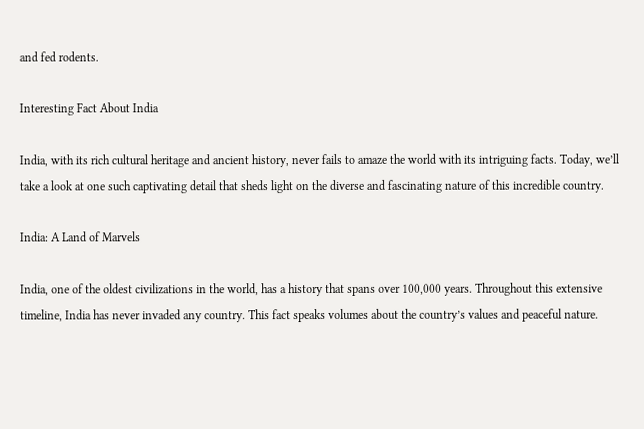and fed rodents.

Interesting Fact About India

India, with its rich cultural heritage and ancient history, never fails to amaze the world with its intriguing facts. Today, we’ll take a look at one such captivating detail that sheds light on the diverse and fascinating nature of this incredible country.

India: A Land of Marvels

India, one of the oldest civilizations in the world, has a history that spans over 100,000 years. Throughout this extensive timeline, India has never invaded any country. This fact speaks volumes about the country’s values and peaceful nature.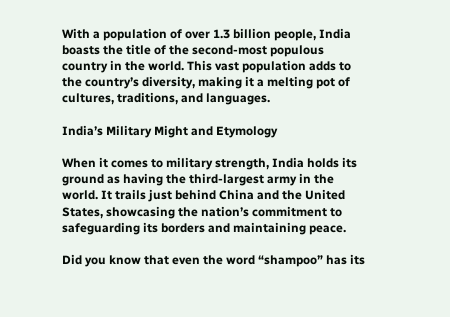With a population of over 1.3 billion people, India boasts the title of the second-most populous country in the world. This vast population adds to the country’s diversity, making it a melting pot of cultures, traditions, and languages.

India’s Military Might and Etymology

When it comes to military strength, India holds its ground as having the third-largest army in the world. It trails just behind China and the United States, showcasing the nation’s commitment to safeguarding its borders and maintaining peace.

Did you know that even the word “shampoo” has its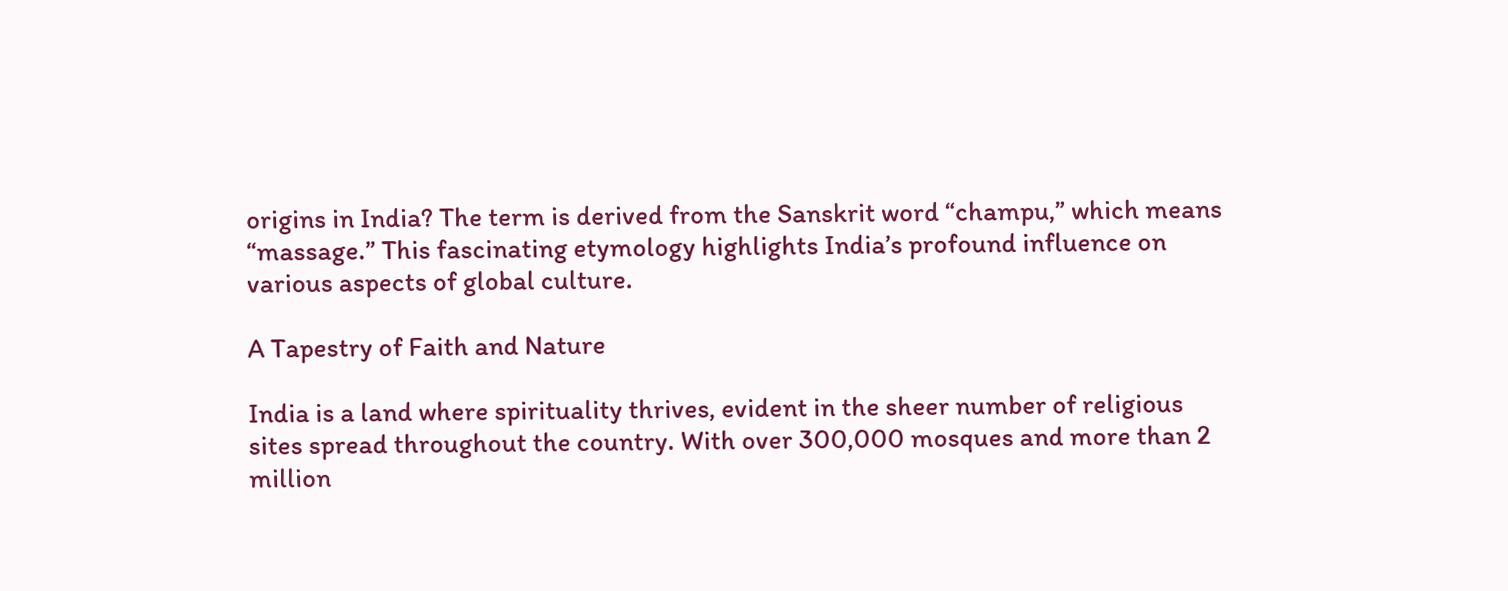origins in India? The term is derived from the Sanskrit word “champu,” which means “massage.” This fascinating etymology highlights India’s profound influence on various aspects of global culture.

A Tapestry of Faith and Nature

India is a land where spirituality thrives, evident in the sheer number of religious sites spread throughout the country. With over 300,000 mosques and more than 2 million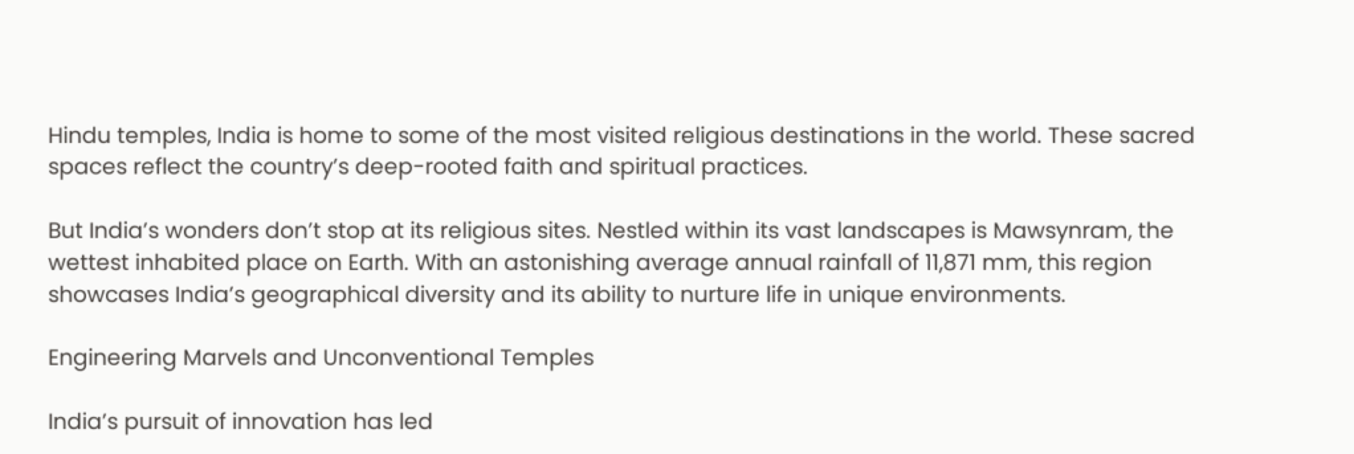Hindu temples, India is home to some of the most visited religious destinations in the world. These sacred spaces reflect the country’s deep-rooted faith and spiritual practices.

But India’s wonders don’t stop at its religious sites. Nestled within its vast landscapes is Mawsynram, the wettest inhabited place on Earth. With an astonishing average annual rainfall of 11,871 mm, this region showcases India’s geographical diversity and its ability to nurture life in unique environments.

Engineering Marvels and Unconventional Temples

India’s pursuit of innovation has led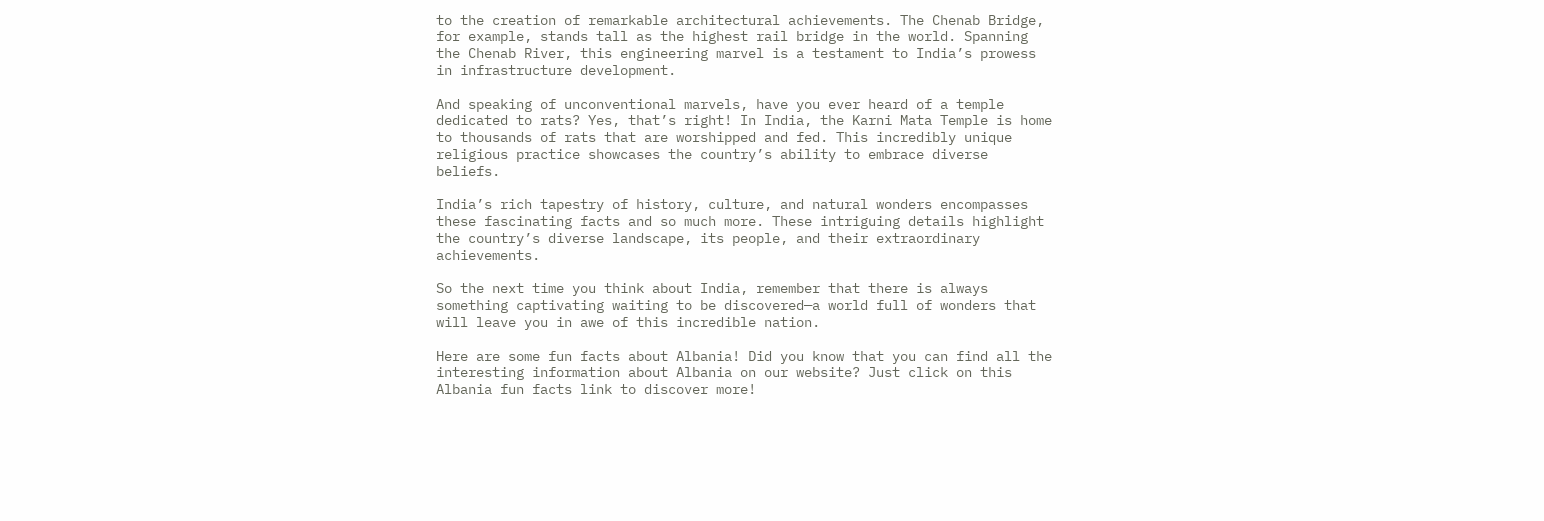to the creation of remarkable architectural achievements. The Chenab Bridge, for example, stands tall as the highest rail bridge in the world. Spanning the Chenab River, this engineering marvel is a testament to India’s prowess in infrastructure development.

And speaking of unconventional marvels, have you ever heard of a temple dedicated to rats? Yes, that’s right! In India, the Karni Mata Temple is home to thousands of rats that are worshipped and fed. This incredibly unique religious practice showcases the country’s ability to embrace diverse beliefs.

India’s rich tapestry of history, culture, and natural wonders encompasses these fascinating facts and so much more. These intriguing details highlight the country’s diverse landscape, its people, and their extraordinary achievements.

So the next time you think about India, remember that there is always something captivating waiting to be discovered—a world full of wonders that will leave you in awe of this incredible nation.

Here are some fun facts about Albania! Did you know that you can find all the interesting information about Albania on our website? Just click on this Albania fun facts link to discover more!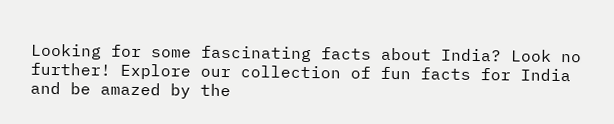Looking for some fascinating facts about India? Look no further! Explore our collection of fun facts for India and be amazed by the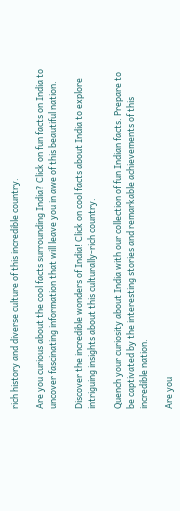rich history and diverse culture of this incredible country.

Are you curious about the cool facts surrounding India? Click on fun facts on India to uncover fascinating information that will leave you in awe of this beautiful nation.

Discover the incredible wonders of India! Click on cool facts about India to explore intriguing insights about this culturally-rich country.

Quench your curiosity about India with our collection of fun Indian facts. Prepare to be captivated by the interesting stories and remarkable achievements of this incredible nation.

Are you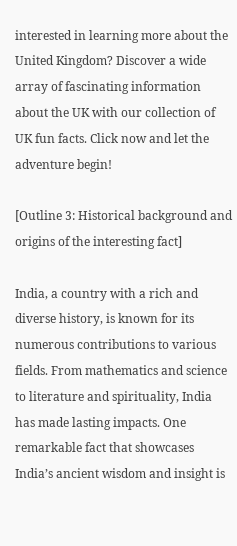interested in learning more about the United Kingdom? Discover a wide array of fascinating information about the UK with our collection of UK fun facts. Click now and let the adventure begin!

[Outline 3: Historical background and origins of the interesting fact]

India, a country with a rich and diverse history, is known for its numerous contributions to various fields. From mathematics and science to literature and spirituality, India has made lasting impacts. One remarkable fact that showcases India’s ancient wisdom and insight is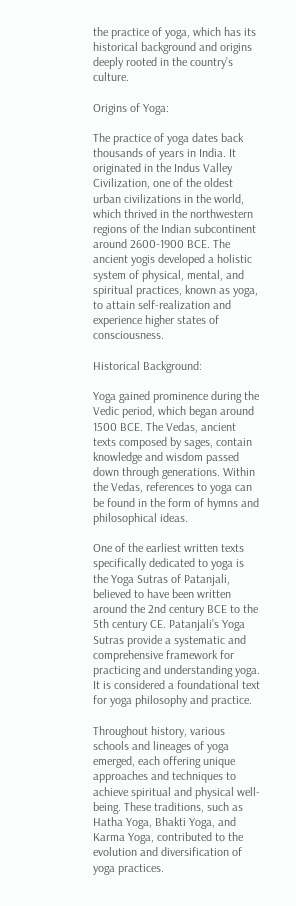the practice of yoga, which has its historical background and origins deeply rooted in the country’s culture.

Origins of Yoga:

The practice of yoga dates back thousands of years in India. It originated in the Indus Valley Civilization, one of the oldest urban civilizations in the world, which thrived in the northwestern regions of the Indian subcontinent around 2600-1900 BCE. The ancient yogis developed a holistic system of physical, mental, and spiritual practices, known as yoga, to attain self-realization and experience higher states of consciousness.

Historical Background:

Yoga gained prominence during the Vedic period, which began around 1500 BCE. The Vedas, ancient texts composed by sages, contain knowledge and wisdom passed down through generations. Within the Vedas, references to yoga can be found in the form of hymns and philosophical ideas.

One of the earliest written texts specifically dedicated to yoga is the Yoga Sutras of Patanjali, believed to have been written around the 2nd century BCE to the 5th century CE. Patanjali’s Yoga Sutras provide a systematic and comprehensive framework for practicing and understanding yoga. It is considered a foundational text for yoga philosophy and practice.

Throughout history, various schools and lineages of yoga emerged, each offering unique approaches and techniques to achieve spiritual and physical well-being. These traditions, such as Hatha Yoga, Bhakti Yoga, and Karma Yoga, contributed to the evolution and diversification of yoga practices.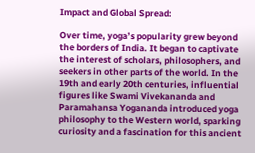Impact and Global Spread:

Over time, yoga’s popularity grew beyond the borders of India. It began to captivate the interest of scholars, philosophers, and seekers in other parts of the world. In the 19th and early 20th centuries, influential figures like Swami Vivekananda and Paramahansa Yogananda introduced yoga philosophy to the Western world, sparking curiosity and a fascination for this ancient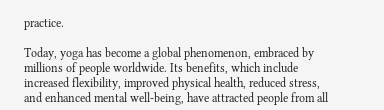practice.

Today, yoga has become a global phenomenon, embraced by millions of people worldwide. Its benefits, which include increased flexibility, improved physical health, reduced stress, and enhanced mental well-being, have attracted people from all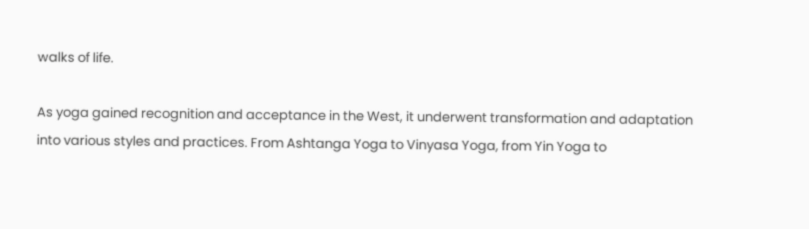walks of life.

As yoga gained recognition and acceptance in the West, it underwent transformation and adaptation into various styles and practices. From Ashtanga Yoga to Vinyasa Yoga, from Yin Yoga to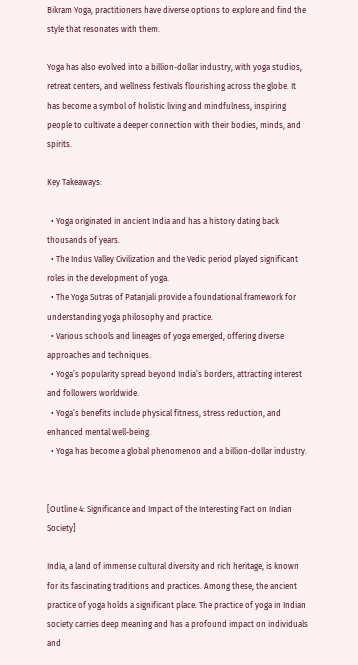Bikram Yoga, practitioners have diverse options to explore and find the style that resonates with them.

Yoga has also evolved into a billion-dollar industry, with yoga studios, retreat centers, and wellness festivals flourishing across the globe. It has become a symbol of holistic living and mindfulness, inspiring people to cultivate a deeper connection with their bodies, minds, and spirits.

Key Takeaways:

  • Yoga originated in ancient India and has a history dating back thousands of years.
  • The Indus Valley Civilization and the Vedic period played significant roles in the development of yoga.
  • The Yoga Sutras of Patanjali provide a foundational framework for understanding yoga philosophy and practice.
  • Various schools and lineages of yoga emerged, offering diverse approaches and techniques.
  • Yoga’s popularity spread beyond India’s borders, attracting interest and followers worldwide.
  • Yoga’s benefits include physical fitness, stress reduction, and enhanced mental well-being.
  • Yoga has become a global phenomenon and a billion-dollar industry.


[Outline 4: Significance and Impact of the Interesting Fact on Indian Society]

India, a land of immense cultural diversity and rich heritage, is known for its fascinating traditions and practices. Among these, the ancient practice of yoga holds a significant place. The practice of yoga in Indian society carries deep meaning and has a profound impact on individuals and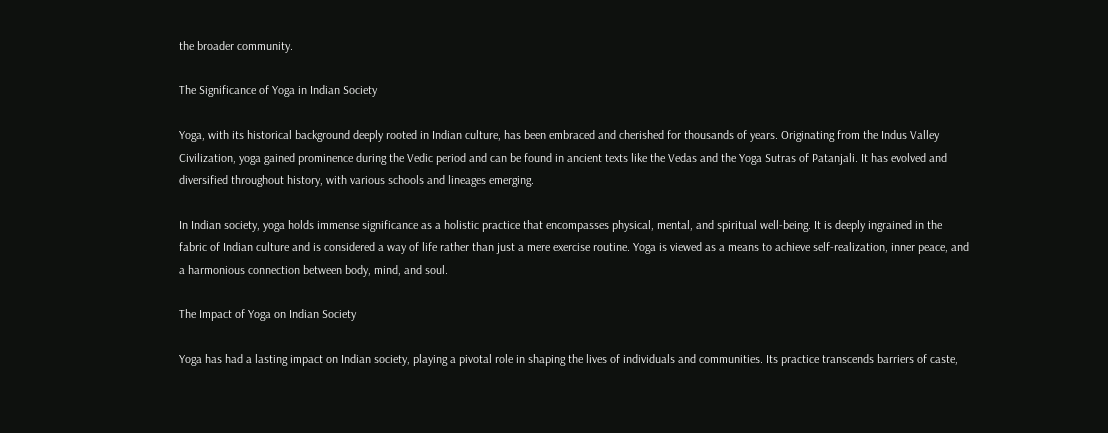the broader community.

The Significance of Yoga in Indian Society

Yoga, with its historical background deeply rooted in Indian culture, has been embraced and cherished for thousands of years. Originating from the Indus Valley Civilization, yoga gained prominence during the Vedic period and can be found in ancient texts like the Vedas and the Yoga Sutras of Patanjali. It has evolved and diversified throughout history, with various schools and lineages emerging.

In Indian society, yoga holds immense significance as a holistic practice that encompasses physical, mental, and spiritual well-being. It is deeply ingrained in the fabric of Indian culture and is considered a way of life rather than just a mere exercise routine. Yoga is viewed as a means to achieve self-realization, inner peace, and a harmonious connection between body, mind, and soul.

The Impact of Yoga on Indian Society

Yoga has had a lasting impact on Indian society, playing a pivotal role in shaping the lives of individuals and communities. Its practice transcends barriers of caste,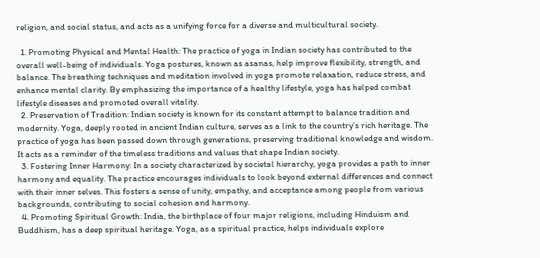religion, and social status, and acts as a unifying force for a diverse and multicultural society.

  1. Promoting Physical and Mental Health: The practice of yoga in Indian society has contributed to the overall well-being of individuals. Yoga postures, known as asanas, help improve flexibility, strength, and balance. The breathing techniques and meditation involved in yoga promote relaxation, reduce stress, and enhance mental clarity. By emphasizing the importance of a healthy lifestyle, yoga has helped combat lifestyle diseases and promoted overall vitality.
  2. Preservation of Tradition: Indian society is known for its constant attempt to balance tradition and modernity. Yoga, deeply rooted in ancient Indian culture, serves as a link to the country’s rich heritage. The practice of yoga has been passed down through generations, preserving traditional knowledge and wisdom. It acts as a reminder of the timeless traditions and values that shape Indian society.
  3. Fostering Inner Harmony: In a society characterized by societal hierarchy, yoga provides a path to inner harmony and equality. The practice encourages individuals to look beyond external differences and connect with their inner selves. This fosters a sense of unity, empathy, and acceptance among people from various backgrounds, contributing to social cohesion and harmony.
  4. Promoting Spiritual Growth: India, the birthplace of four major religions, including Hinduism and Buddhism, has a deep spiritual heritage. Yoga, as a spiritual practice, helps individuals explore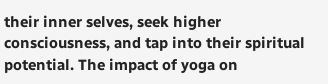their inner selves, seek higher consciousness, and tap into their spiritual potential. The impact of yoga on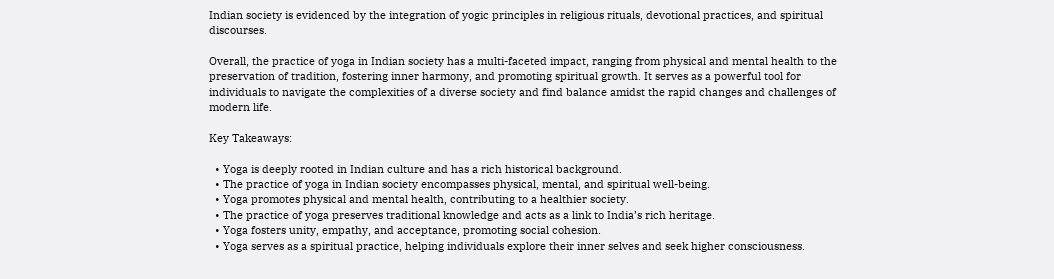Indian society is evidenced by the integration of yogic principles in religious rituals, devotional practices, and spiritual discourses.

Overall, the practice of yoga in Indian society has a multi-faceted impact, ranging from physical and mental health to the preservation of tradition, fostering inner harmony, and promoting spiritual growth. It serves as a powerful tool for individuals to navigate the complexities of a diverse society and find balance amidst the rapid changes and challenges of modern life.

Key Takeaways:

  • Yoga is deeply rooted in Indian culture and has a rich historical background.
  • The practice of yoga in Indian society encompasses physical, mental, and spiritual well-being.
  • Yoga promotes physical and mental health, contributing to a healthier society.
  • The practice of yoga preserves traditional knowledge and acts as a link to India’s rich heritage.
  • Yoga fosters unity, empathy, and acceptance, promoting social cohesion.
  • Yoga serves as a spiritual practice, helping individuals explore their inner selves and seek higher consciousness.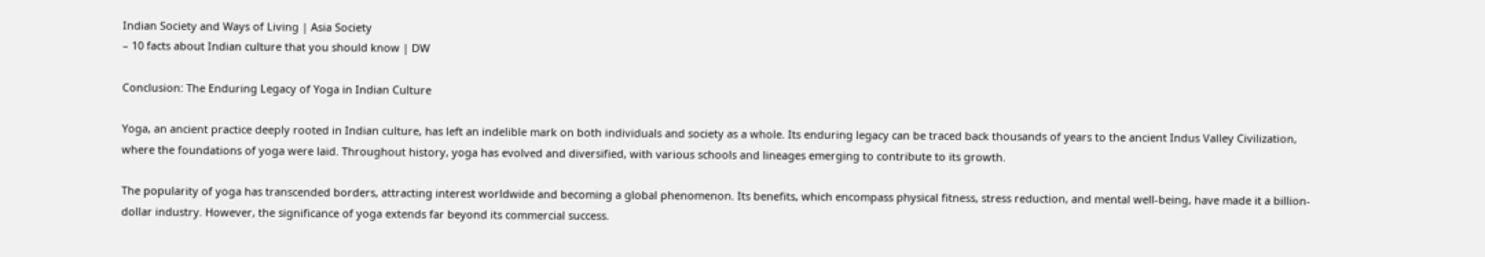Indian Society and Ways of Living | Asia Society
– 10 facts about Indian culture that you should know | DW

Conclusion: The Enduring Legacy of Yoga in Indian Culture

Yoga, an ancient practice deeply rooted in Indian culture, has left an indelible mark on both individuals and society as a whole. Its enduring legacy can be traced back thousands of years to the ancient Indus Valley Civilization, where the foundations of yoga were laid. Throughout history, yoga has evolved and diversified, with various schools and lineages emerging to contribute to its growth.

The popularity of yoga has transcended borders, attracting interest worldwide and becoming a global phenomenon. Its benefits, which encompass physical fitness, stress reduction, and mental well-being, have made it a billion-dollar industry. However, the significance of yoga extends far beyond its commercial success.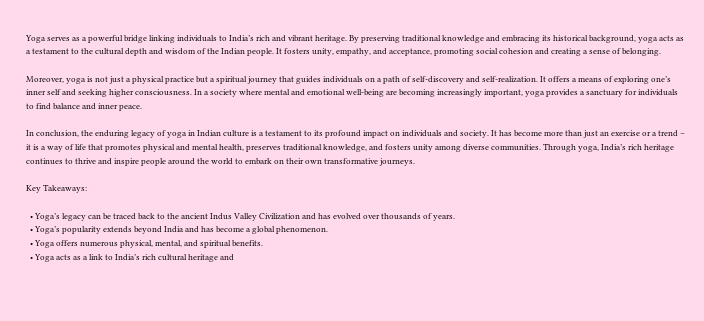Yoga serves as a powerful bridge linking individuals to India’s rich and vibrant heritage. By preserving traditional knowledge and embracing its historical background, yoga acts as a testament to the cultural depth and wisdom of the Indian people. It fosters unity, empathy, and acceptance, promoting social cohesion and creating a sense of belonging.

Moreover, yoga is not just a physical practice but a spiritual journey that guides individuals on a path of self-discovery and self-realization. It offers a means of exploring one’s inner self and seeking higher consciousness. In a society where mental and emotional well-being are becoming increasingly important, yoga provides a sanctuary for individuals to find balance and inner peace.

In conclusion, the enduring legacy of yoga in Indian culture is a testament to its profound impact on individuals and society. It has become more than just an exercise or a trend – it is a way of life that promotes physical and mental health, preserves traditional knowledge, and fosters unity among diverse communities. Through yoga, India’s rich heritage continues to thrive and inspire people around the world to embark on their own transformative journeys.

Key Takeaways:

  • Yoga’s legacy can be traced back to the ancient Indus Valley Civilization and has evolved over thousands of years.
  • Yoga’s popularity extends beyond India and has become a global phenomenon.
  • Yoga offers numerous physical, mental, and spiritual benefits.
  • Yoga acts as a link to India’s rich cultural heritage and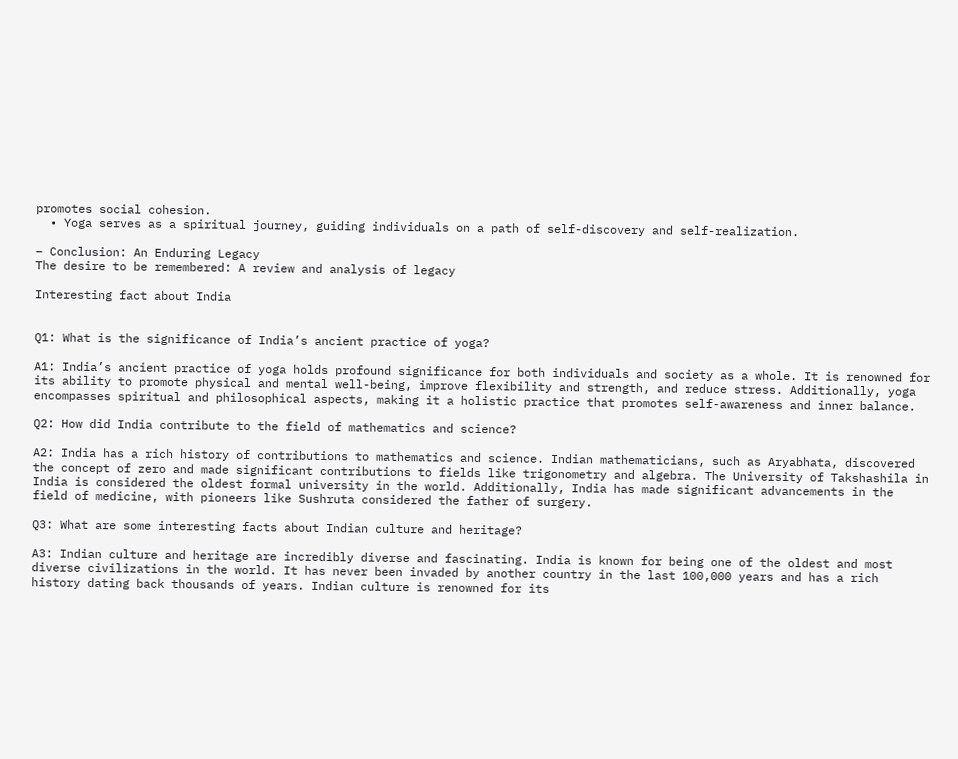promotes social cohesion.
  • Yoga serves as a spiritual journey, guiding individuals on a path of self-discovery and self-realization.

– Conclusion: An Enduring Legacy
The desire to be remembered: A review and analysis of legacy

Interesting fact about India


Q1: What is the significance of India’s ancient practice of yoga?

A1: India’s ancient practice of yoga holds profound significance for both individuals and society as a whole. It is renowned for its ability to promote physical and mental well-being, improve flexibility and strength, and reduce stress. Additionally, yoga encompasses spiritual and philosophical aspects, making it a holistic practice that promotes self-awareness and inner balance.

Q2: How did India contribute to the field of mathematics and science?

A2: India has a rich history of contributions to mathematics and science. Indian mathematicians, such as Aryabhata, discovered the concept of zero and made significant contributions to fields like trigonometry and algebra. The University of Takshashila in India is considered the oldest formal university in the world. Additionally, India has made significant advancements in the field of medicine, with pioneers like Sushruta considered the father of surgery.

Q3: What are some interesting facts about Indian culture and heritage?

A3: Indian culture and heritage are incredibly diverse and fascinating. India is known for being one of the oldest and most diverse civilizations in the world. It has never been invaded by another country in the last 100,000 years and has a rich history dating back thousands of years. Indian culture is renowned for its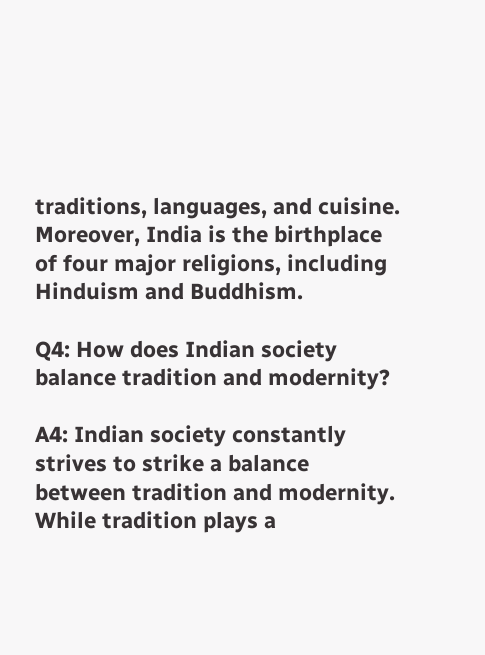traditions, languages, and cuisine. Moreover, India is the birthplace of four major religions, including Hinduism and Buddhism.

Q4: How does Indian society balance tradition and modernity?

A4: Indian society constantly strives to strike a balance between tradition and modernity. While tradition plays a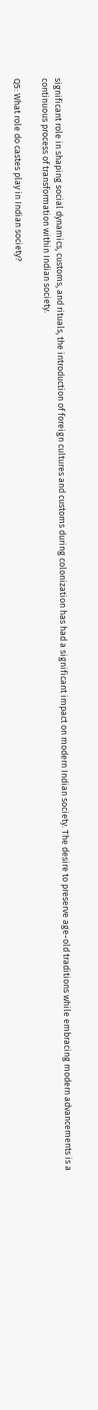significant role in shaping social dynamics, customs, and rituals, the introduction of foreign cultures and customs during colonization has had a significant impact on modern Indian society. The desire to preserve age-old traditions while embracing modern advancements is a continuous process of transformation within Indian society.

Q5: What role do castes play in Indian society?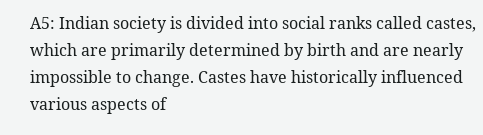A5: Indian society is divided into social ranks called castes, which are primarily determined by birth and are nearly impossible to change. Castes have historically influenced various aspects of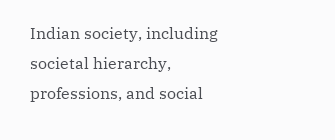Indian society, including societal hierarchy, professions, and social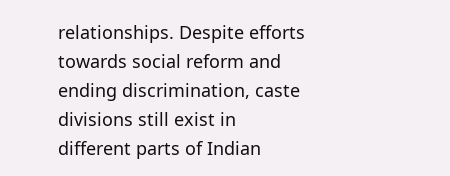relationships. Despite efforts towards social reform and ending discrimination, caste divisions still exist in different parts of Indian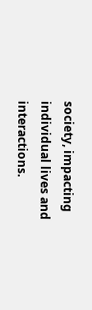society, impacting individual lives and interactions.